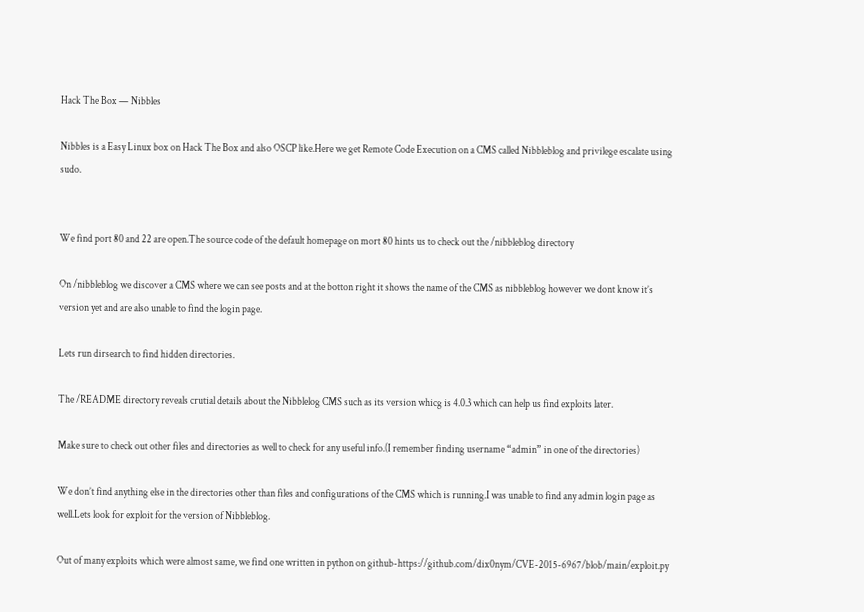Hack The Box — Nibbles

Nibbles is a Easy Linux box on Hack The Box and also OSCP like.Here we get Remote Code Execution on a CMS called Nibbleblog and privilege escalate using sudo.


We find port 80 and 22 are open.The source code of the default homepage on mort 80 hints us to check out the /nibbleblog directory

On /nibbleblog we discover a CMS where we can see posts and at the botton right it shows the name of the CMS as nibbleblog however we dont know it’s version yet and are also unable to find the login page.

Lets run dirsearch to find hidden directories.

The /README directory reveals crutial details about the Nibblelog CMS such as its version whicg is 4.0.3 which can help us find exploits later.

Make sure to check out other files and directories as well to check for any useful info.(I remember finding username “admin” in one of the directories)

We don’t find anything else in the directories other than files and configurations of the CMS which is running.I was unable to find any admin login page as well.Lets look for exploit for the version of Nibbleblog.

Out of many exploits which were almost same, we find one written in python on github-https://github.com/dix0nym/CVE-2015-6967/blob/main/exploit.py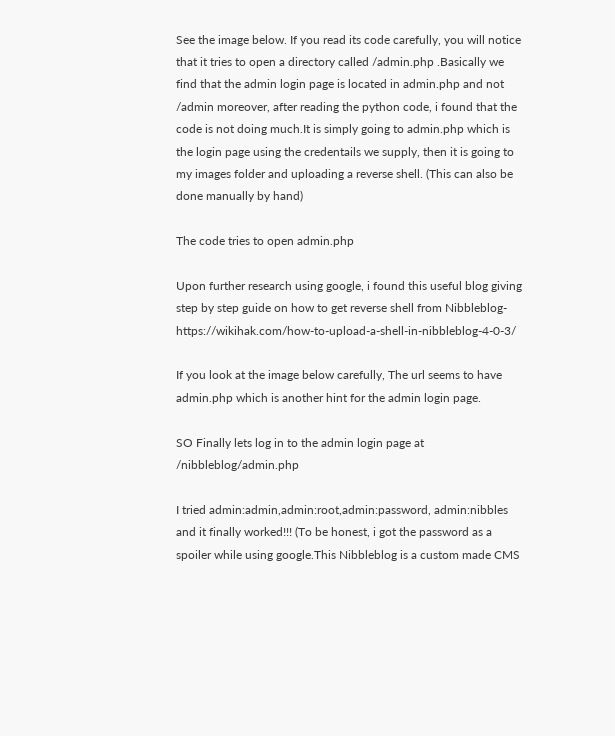See the image below. If you read its code carefully, you will notice that it tries to open a directory called /admin.php .Basically we find that the admin login page is located in admin.php and not /admin moreover, after reading the python code, i found that the code is not doing much.It is simply going to admin.php which is the login page using the credentails we supply, then it is going to my images folder and uploading a reverse shell. (This can also be done manually by hand)

The code tries to open admin.php

Upon further research using google, i found this useful blog giving step by step guide on how to get reverse shell from Nibbleblog-https://wikihak.com/how-to-upload-a-shell-in-nibbleblog-4-0-3/

If you look at the image below carefully, The url seems to have admin.php which is another hint for the admin login page.

SO Finally lets log in to the admin login page at /nibbleblog/admin.php

I tried admin:admin,admin:root,admin:password, admin:nibbles and it finally worked!!! (To be honest, i got the password as a spoiler while using google.This Nibbleblog is a custom made CMS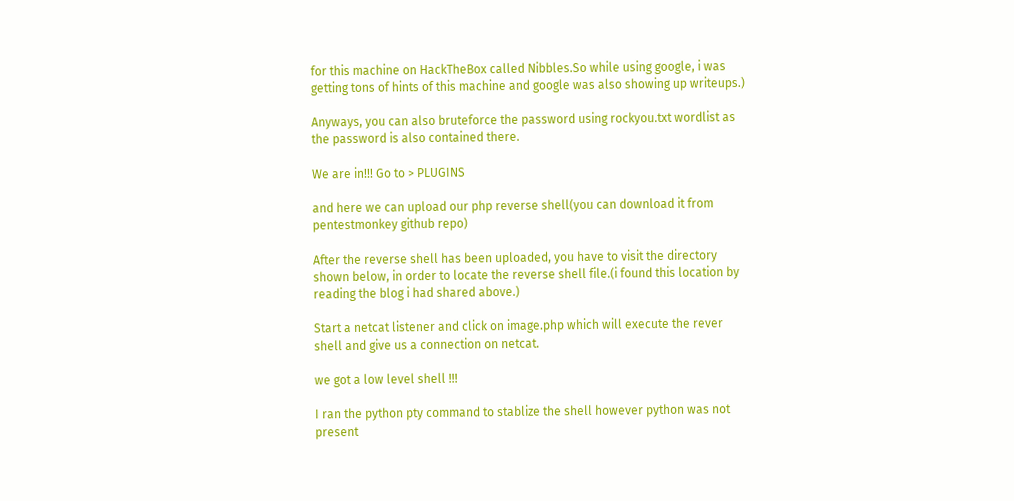for this machine on HackTheBox called Nibbles.So while using google, i was getting tons of hints of this machine and google was also showing up writeups.)

Anyways, you can also bruteforce the password using rockyou.txt wordlist as the password is also contained there.

We are in!!! Go to > PLUGINS

and here we can upload our php reverse shell(you can download it from pentestmonkey github repo)

After the reverse shell has been uploaded, you have to visit the directory shown below, in order to locate the reverse shell file.(i found this location by reading the blog i had shared above.)

Start a netcat listener and click on image.php which will execute the rever shell and give us a connection on netcat.

we got a low level shell !!!

I ran the python pty command to stablize the shell however python was not present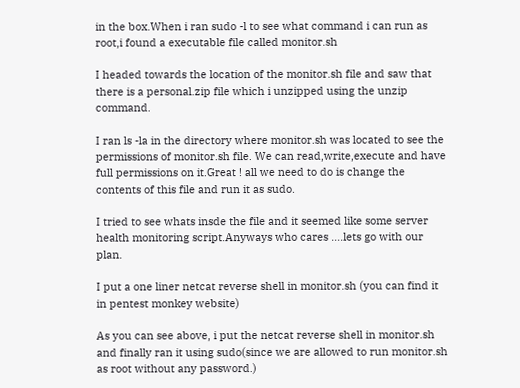in the box.When i ran sudo -l to see what command i can run as root,i found a executable file called monitor.sh

I headed towards the location of the monitor.sh file and saw that there is a personal.zip file which i unzipped using the unzip command.

I ran ls -la in the directory where monitor.sh was located to see the permissions of monitor.sh file. We can read,write,execute and have full permissions on it.Great ! all we need to do is change the contents of this file and run it as sudo.

I tried to see whats insde the file and it seemed like some server health monitoring script.Anyways who cares ….lets go with our plan.

I put a one liner netcat reverse shell in monitor.sh (you can find it in pentest monkey website)

As you can see above, i put the netcat reverse shell in monitor.sh and finally ran it using sudo(since we are allowed to run monitor.sh as root without any password.)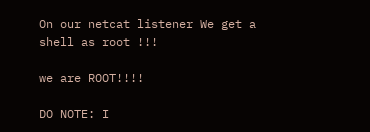On our netcat listener We get a shell as root !!!

we are ROOT!!!!

DO NOTE: I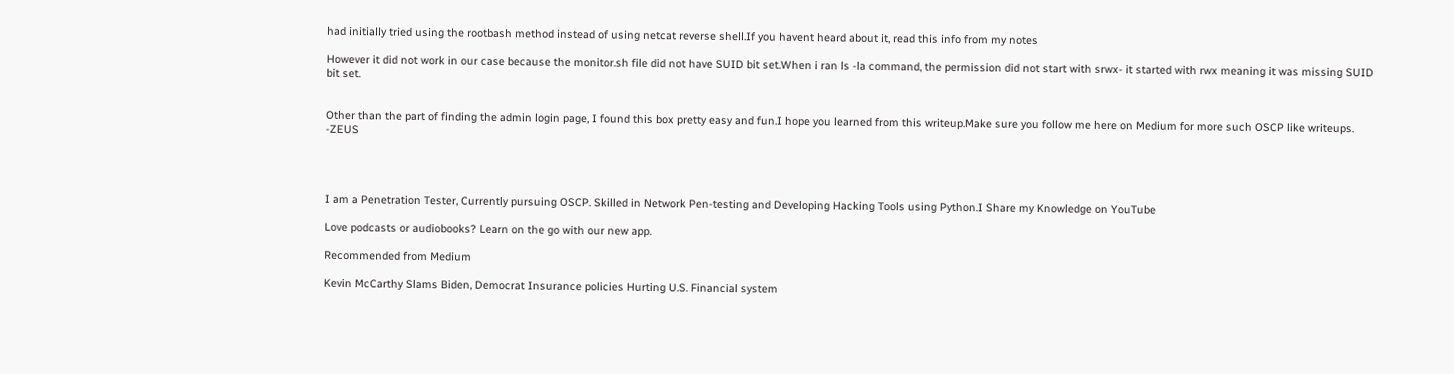had initially tried using the rootbash method instead of using netcat reverse shell.If you havent heard about it, read this info from my notes

However it did not work in our case because the monitor.sh file did not have SUID bit set.When i ran ls -la command, the permission did not start with srwx- it started with rwx meaning it was missing SUID bit set.


Other than the part of finding the admin login page, I found this box pretty easy and fun.I hope you learned from this writeup.Make sure you follow me here on Medium for more such OSCP like writeups. -ZEUS




I am a Penetration Tester, Currently pursuing OSCP. Skilled in Network Pen-testing and Developing Hacking Tools using Python.I Share my Knowledge on YouTube

Love podcasts or audiobooks? Learn on the go with our new app.

Recommended from Medium

Kevin McCarthy Slams Biden, Democrat Insurance policies Hurting U.S. Financial system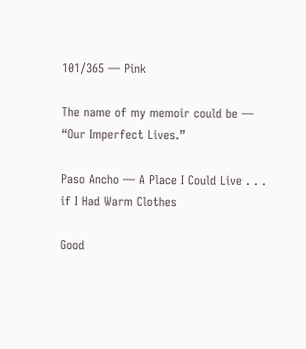101/365 — Pink

The name of my memoir could be — “Our Imperfect Lives.”

Paso Ancho — A Place I Could Live . . . if I Had Warm Clothes

Good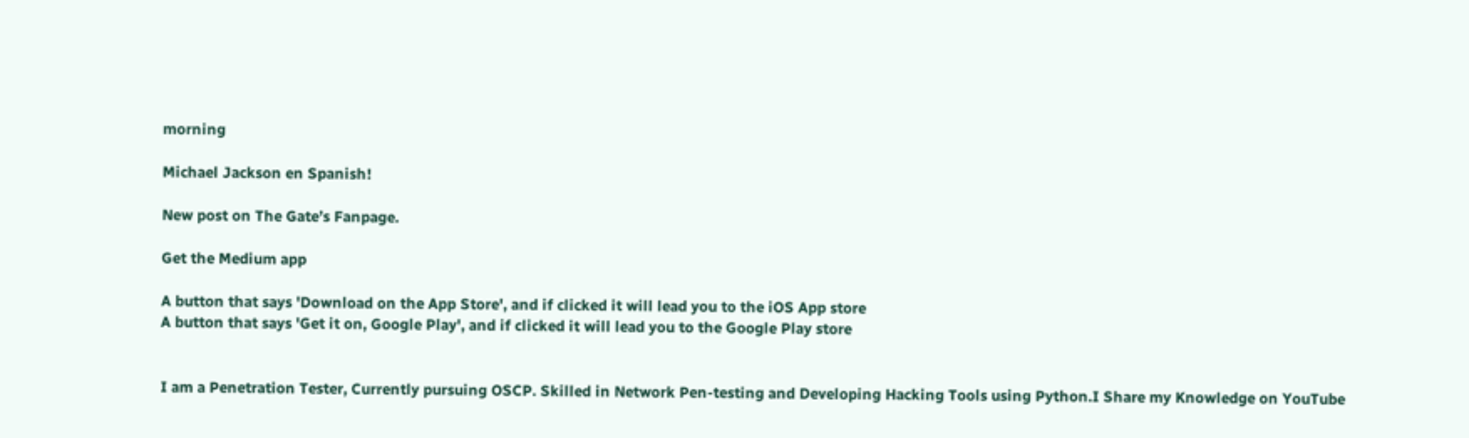morning

Michael Jackson en Spanish!

New post on The Gate’s Fanpage.

Get the Medium app

A button that says 'Download on the App Store', and if clicked it will lead you to the iOS App store
A button that says 'Get it on, Google Play', and if clicked it will lead you to the Google Play store


I am a Penetration Tester, Currently pursuing OSCP. Skilled in Network Pen-testing and Developing Hacking Tools using Python.I Share my Knowledge on YouTube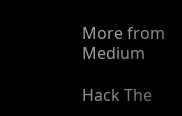More from Medium

Hack The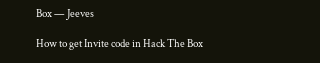Box — Jeeves

How to get Invite code in Hack The Box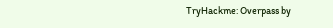TryHackme: Overpass by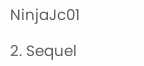NinjaJc01

2. Sequel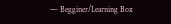— Begginer/Learning Box